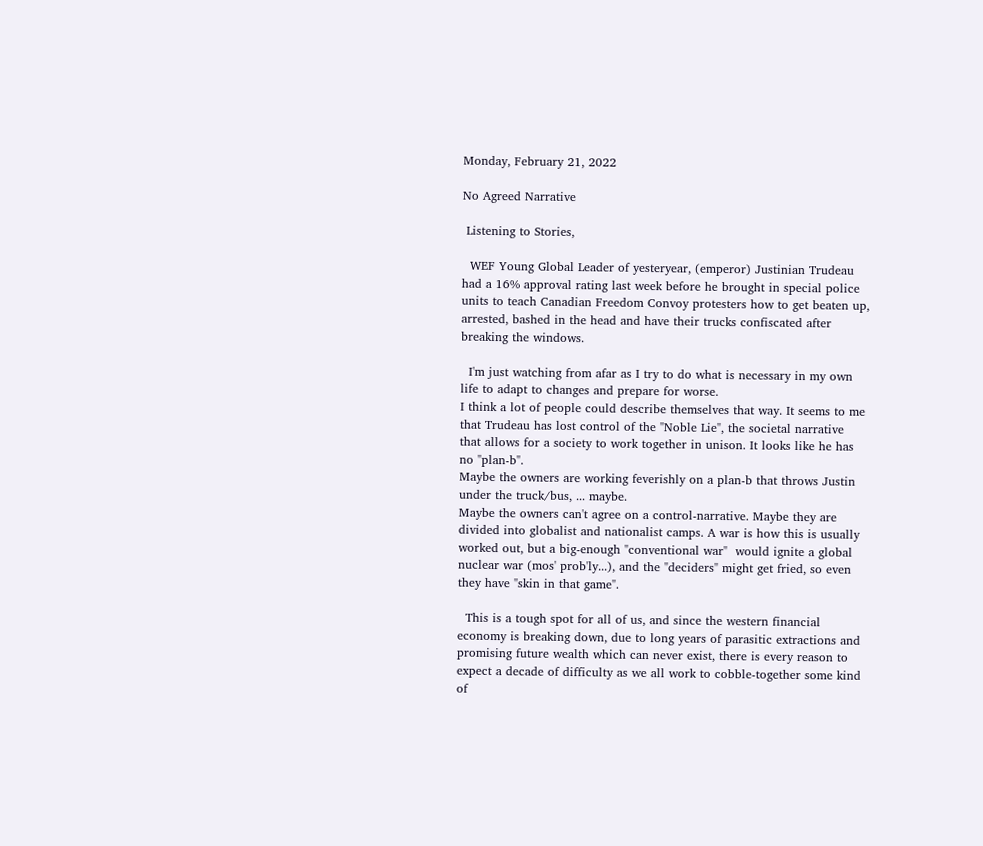Monday, February 21, 2022

No Agreed Narrative

 Listening to Stories,

  WEF Young Global Leader of yesteryear, (emperor) Justinian Trudeau had a 16% approval rating last week before he brought in special police units to teach Canadian Freedom Convoy protesters how to get beaten up, arrested, bashed in the head and have their trucks confiscated after breaking the windows.

  I'm just watching from afar as I try to do what is necessary in my own life to adapt to changes and prepare for worse.
I think a lot of people could describe themselves that way. It seems to me that Trudeau has lost control of the "Noble Lie", the societal narrative that allows for a society to work together in unison. It looks like he has no "plan-b".
Maybe the owners are working feverishly on a plan-b that throws Justin under the truck/bus, ... maybe.
Maybe the owners can't agree on a control-narrative. Maybe they are divided into globalist and nationalist camps. A war is how this is usually worked out, but a big-enough "conventional war"  would ignite a global nuclear war (mos' prob'ly...), and the "deciders" might get fried, so even they have "skin in that game".

  This is a tough spot for all of us, and since the western financial economy is breaking down, due to long years of parasitic extractions and promising future wealth which can never exist, there is every reason to expect a decade of difficulty as we all work to cobble-together some kind of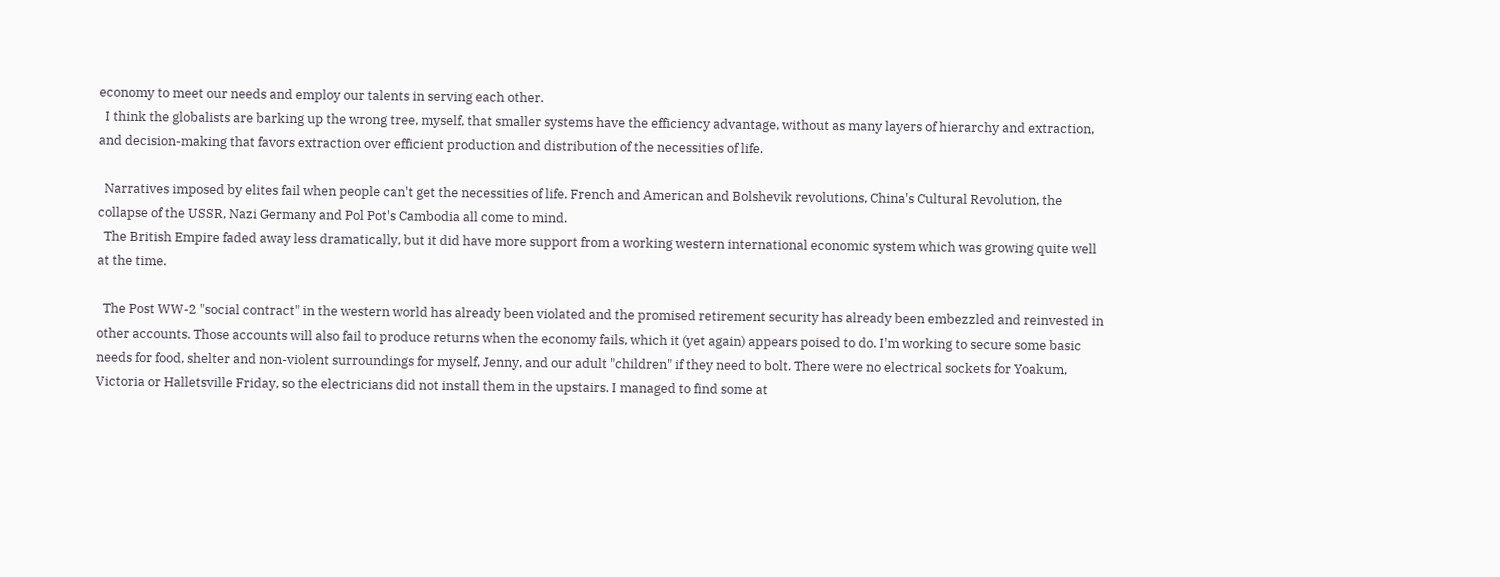economy to meet our needs and employ our talents in serving each other.
  I think the globalists are barking up the wrong tree, myself, that smaller systems have the efficiency advantage, without as many layers of hierarchy and extraction, and decision-making that favors extraction over efficient production and distribution of the necessities of life.

  Narratives imposed by elites fail when people can't get the necessities of life. French and American and Bolshevik revolutions, China's Cultural Revolution, the collapse of the USSR, Nazi Germany and Pol Pot's Cambodia all come to mind.
  The British Empire faded away less dramatically, but it did have more support from a working western international economic system which was growing quite well at the time.

  The Post WW-2 "social contract" in the western world has already been violated and the promised retirement security has already been embezzled and reinvested in other accounts. Those accounts will also fail to produce returns when the economy fails, which it (yet again) appears poised to do. I'm working to secure some basic needs for food, shelter and non-violent surroundings for myself, Jenny, and our adult "children" if they need to bolt. There were no electrical sockets for Yoakum, Victoria or Halletsville Friday, so the electricians did not install them in the upstairs. I managed to find some at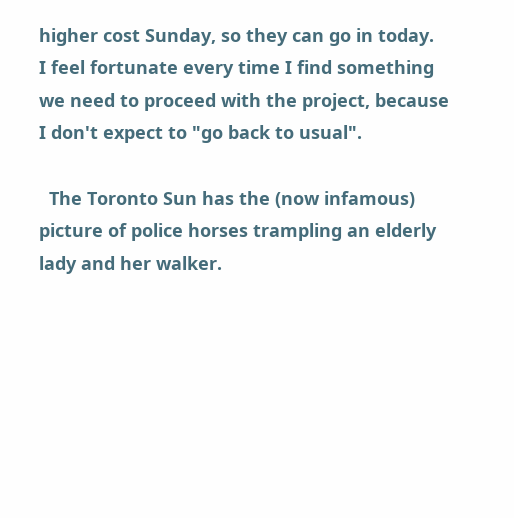higher cost Sunday, so they can go in today.
I feel fortunate every time I find something we need to proceed with the project, because I don't expect to "go back to usual".

  The Toronto Sun has the (now infamous) picture of police horses trampling an elderly lady and her walker.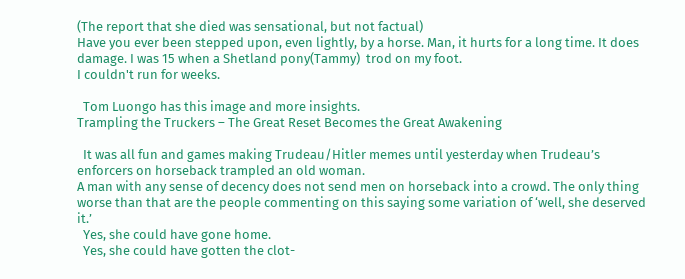(The report that she died was sensational, but not factual)
Have you ever been stepped upon, even lightly, by a horse. Man, it hurts for a long time. It does damage. I was 15 when a Shetland pony(Tammy)  trod on my foot.
I couldn't run for weeks.

  Tom Luongo has this image and more insights.
Trampling the Truckers – The Great Reset Becomes the Great Awakening

  It was all fun and games making Trudeau/Hitler memes until yesterday when Trudeau’s enforcers on horseback trampled an old woman.
A man with any sense of decency does not send men on horseback into a crowd. The only thing worse than that are the people commenting on this saying some variation of ‘well, she deserved it.’
  Yes, she could have gone home.
  Yes, she could have gotten the clot-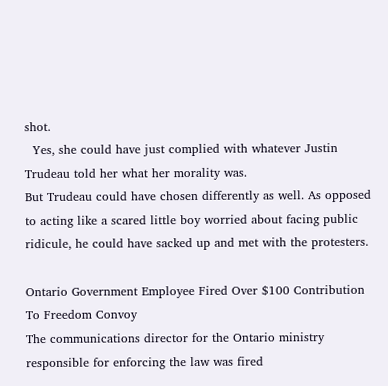shot.
  Yes, she could have just complied with whatever Justin Trudeau told her what her morality was.
But Trudeau could have chosen differently as well. As opposed to acting like a scared little boy worried about facing public ridicule, he could have sacked up and met with the protesters.

Ontario Government Employee Fired Over $100 Contribution To Freedom Convoy
The communications director for the Ontario ministry responsible for enforcing the law was fired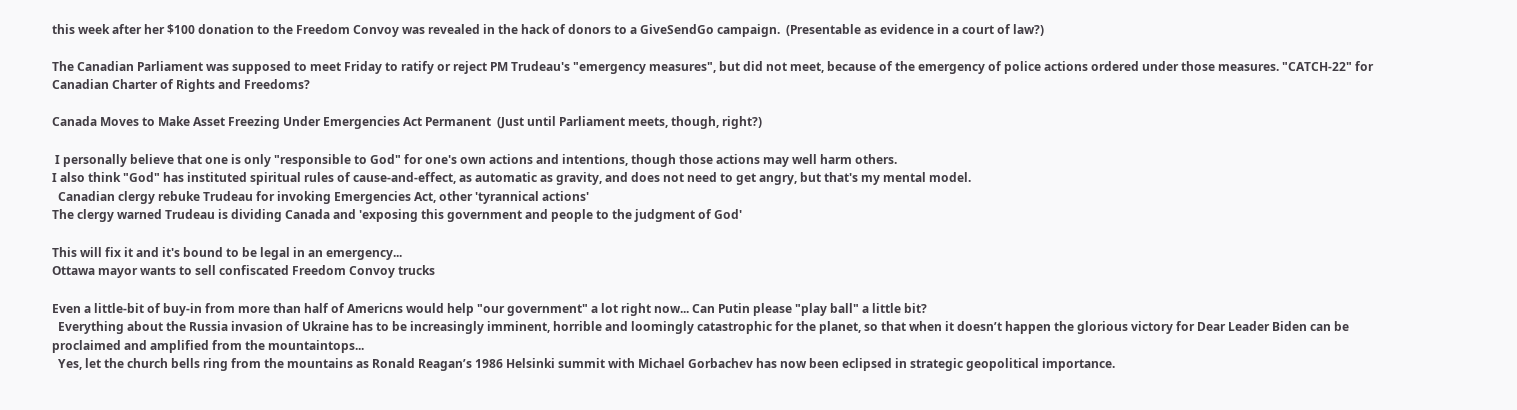this week after her $100 donation to the Freedom Convoy was revealed in the hack of donors to a GiveSendGo campaign.  (Presentable as evidence in a court of law?)

The Canadian Parliament was supposed to meet Friday to ratify or reject PM Trudeau's "emergency measures", but did not meet, because of the emergency of police actions ordered under those measures. "CATCH-22" for Canadian Charter of Rights and Freedoms?

Canada Moves to Make Asset Freezing Under Emergencies Act Permanent  (Just until Parliament meets, though, right?)

 I personally believe that one is only "responsible to God" for one's own actions and intentions, though those actions may well harm others.
I also think "God" has instituted spiritual rules of cause-and-effect, as automatic as gravity, and does not need to get angry, but that's my mental model.
  Canadian clergy rebuke Trudeau for invoking Emergencies Act, other 'tyrannical actions'
The clergy warned Trudeau is dividing Canada and 'exposing this government and people to the judgment of God'

This will fix it and it's bound to be legal in an emergency...
Ottawa mayor wants to sell confiscated Freedom Convoy trucks

Even a little-bit of buy-in from more than half of Americns would help "our government" a lot right now... Can Putin please "play ball" a little bit?
  Everything about the Russia invasion of Ukraine has to be increasingly imminent, horrible and loomingly catastrophic for the planet, so that when it doesn’t happen the glorious victory for Dear Leader Biden can be proclaimed and amplified from the mountaintops...
  Yes, let the church bells ring from the mountains as Ronald Reagan’s 1986 Helsinki summit with Michael Gorbachev has now been eclipsed in strategic geopolitical importance.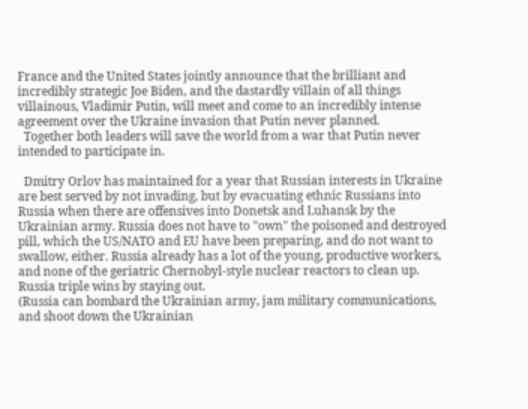France and the United States jointly announce that the brilliant and incredibly strategic Joe Biden, and the dastardly villain of all things villainous, Vladimir Putin, will meet and come to an incredibly intense agreement over the Ukraine invasion that Putin never planned.
  Together both leaders will save the world from a war that Putin never intended to participate in.

  Dmitry Orlov has maintained for a year that Russian interests in Ukraine are best served by not invading, but by evacuating ethnic Russians into Russia when there are offensives into Donetsk and Luhansk by the Ukrainian army. Russia does not have to "own" the poisoned and destroyed pill, which the US/NATO and EU have been preparing, and do not want to swallow, either. Russia already has a lot of the young, productive workers, and none of the geriatric Chernobyl-style nuclear reactors to clean up. Russia triple wins by staying out.
(Russia can bombard the Ukrainian army, jam military communications, and shoot down the Ukrainian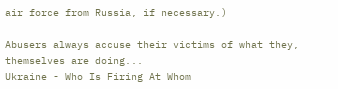air force from Russia, if necessary.)

Abusers always accuse their victims of what they, themselves are doing...
Ukraine - Who Is Firing At Whom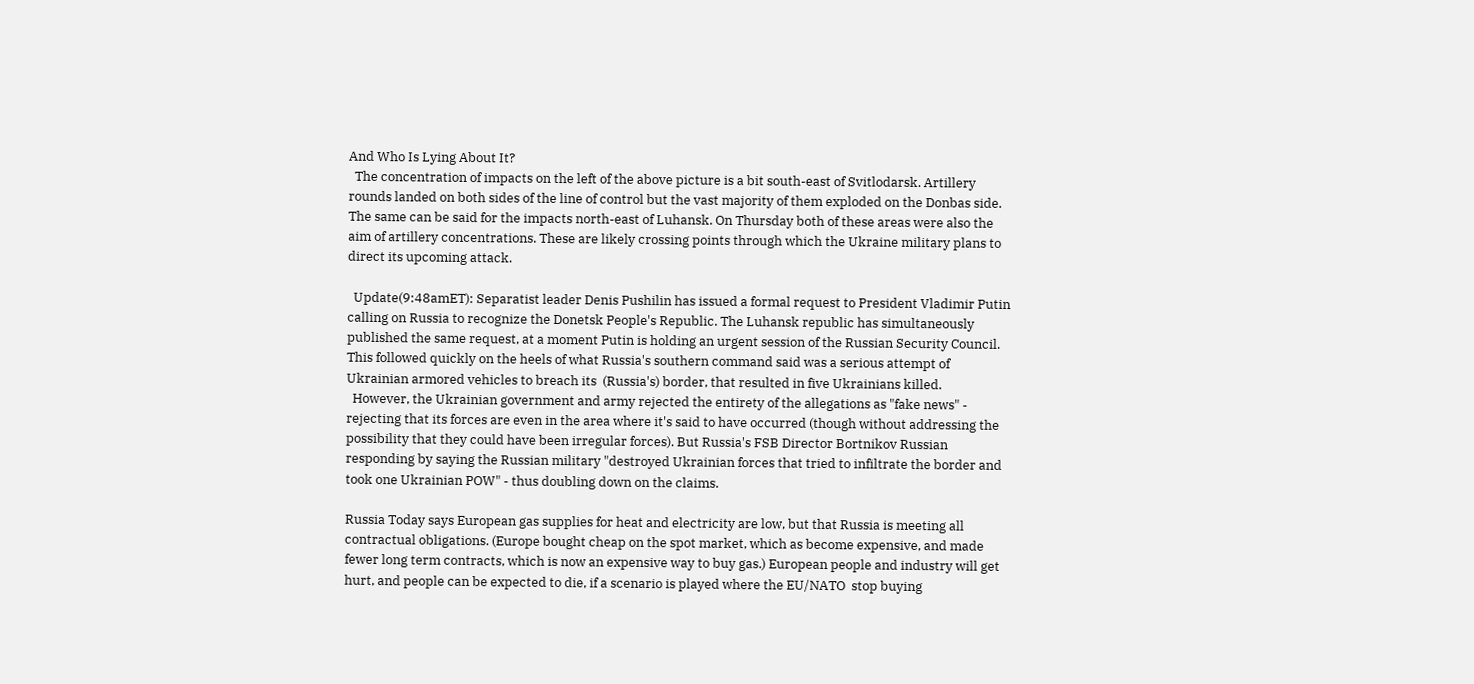And Who Is Lying About It?
  The concentration of impacts on the left of the above picture is a bit south-east of Svitlodarsk. Artillery rounds landed on both sides of the line of control but the vast majority of them exploded on the Donbas side. The same can be said for the impacts north-east of Luhansk. On Thursday both of these areas were also the aim of artillery concentrations. These are likely crossing points through which the Ukraine military plans to direct its upcoming attack.

  Update(9:48amET): Separatist leader Denis Pushilin has issued a formal request to President Vladimir Putin calling on Russia to recognize the Donetsk People's Republic. The Luhansk republic has simultaneously published the same request, at a moment Putin is holding an urgent session of the Russian Security Council. This followed quickly on the heels of what Russia's southern command said was a serious attempt of Ukrainian armored vehicles to breach its  (Russia's) border, that resulted in five Ukrainians killed.
  However, the Ukrainian government and army rejected the entirety of the allegations as "fake news" - rejecting that its forces are even in the area where it's said to have occurred (though without addressing the possibility that they could have been irregular forces). But Russia's FSB Director Bortnikov Russian responding by saying the Russian military "destroyed Ukrainian forces that tried to infiltrate the border and took one Ukrainian POW" - thus doubling down on the claims.

Russia Today says European gas supplies for heat and electricity are low, but that Russia is meeting all contractual obligations. (Europe bought cheap on the spot market, which as become expensive, and made fewer long term contracts, which is now an expensive way to buy gas.) European people and industry will get hurt, and people can be expected to die, if a scenario is played where the EU/NATO  stop buying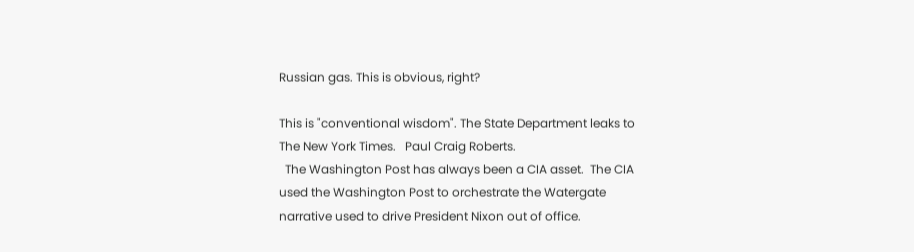Russian gas. This is obvious, right?

This is "conventional wisdom". The State Department leaks to The New York Times.   Paul Craig Roberts.
  The Washington Post has always been a CIA asset.  The CIA used the Washington Post to orchestrate the Watergate narrative used to drive President Nixon out of office.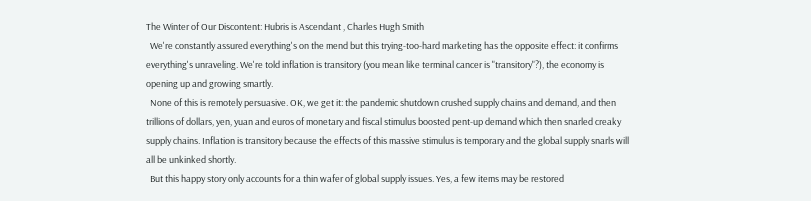The Winter of Our Discontent: Hubris is Ascendant , Charles Hugh Smith
  We're constantly assured everything's on the mend but this trying-too-hard marketing has the opposite effect: it confirms everything's unraveling. We're told inflation is transitory (you mean like terminal cancer is "transitory"?), the economy is opening up and growing smartly.
  None of this is remotely persuasive. OK, we get it: the pandemic shutdown crushed supply chains and demand, and then trillions of dollars, yen, yuan and euros of monetary and fiscal stimulus boosted pent-up demand which then snarled creaky supply chains. Inflation is transitory because the effects of this massive stimulus is temporary and the global supply snarls will all be unkinked shortly.
  But this happy story only accounts for a thin wafer of global supply issues. Yes, a few items may be restored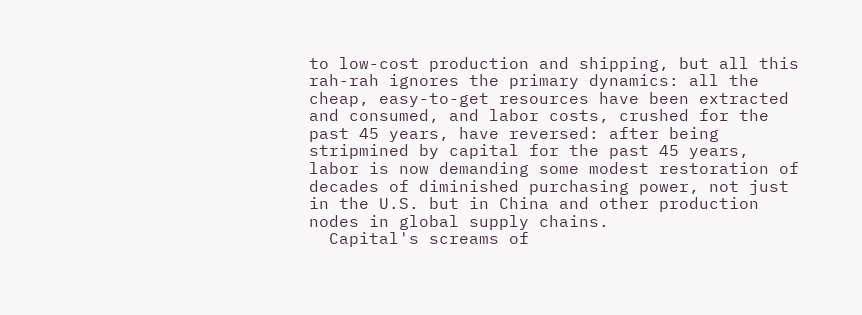to low-cost production and shipping, but all this rah-rah ignores the primary dynamics: all the cheap, easy-to-get resources have been extracted and consumed, and labor costs, crushed for the past 45 years, have reversed: after being stripmined by capital for the past 45 years, labor is now demanding some modest restoration of decades of diminished purchasing power, not just in the U.S. but in China and other production nodes in global supply chains.
  Capital's screams of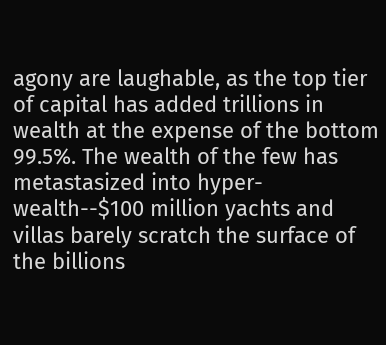agony are laughable, as the top tier of capital has added trillions in wealth at the expense of the bottom 99.5%. The wealth of the few has metastasized into hyper-wealth--$100 million yachts and villas barely scratch the surface of the billions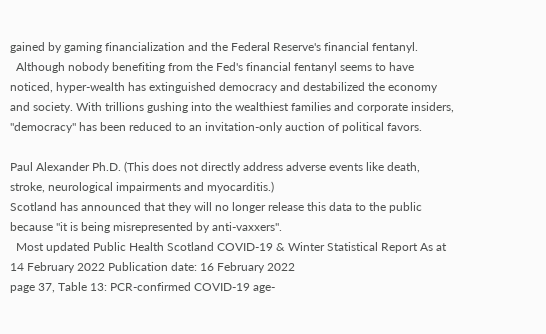gained by gaming financialization and the Federal Reserve's financial fentanyl.
  Although nobody benefiting from the Fed's financial fentanyl seems to have noticed, hyper-wealth has extinguished democracy and destabilized the economy and society. With trillions gushing into the wealthiest families and corporate insiders, "democracy" has been reduced to an invitation-only auction of political favors.

Paul Alexander Ph.D. (This does not directly address adverse events like death, stroke, neurological impairments and myocarditis.)
Scotland has announced that they will no longer release this data to the public because "it is being misrepresented by anti-vaxxers".
  Most updated Public Health Scotland COVID-19 & Winter Statistical Report As at 14 February 2022 Publication date: 16 February 2022
page 37, Table 13: PCR-confirmed COVID-19 age-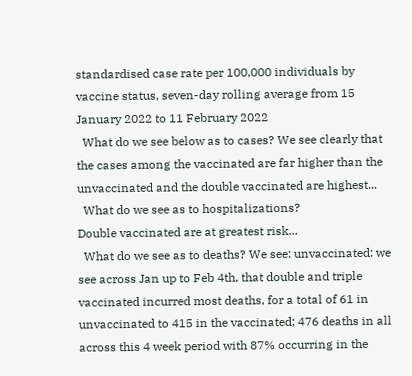standardised case rate per 100,000 individuals by vaccine status, seven-day rolling average from 15 January 2022 to 11 February 2022
  What do we see below as to cases? We see clearly that the cases among the vaccinated are far higher than the unvaccinated and the double vaccinated are highest...
  What do we see as to hospitalizations?
Double vaccinated are at greatest risk...
  What do we see as to deaths? We see: unvaccinated: we see across Jan up to Feb 4th, that double and triple vaccinated incurred most deaths, for a total of 61 in unvaccinated to 415 in the vaccinated; 476 deaths in all across this 4 week period with 87% occurring in the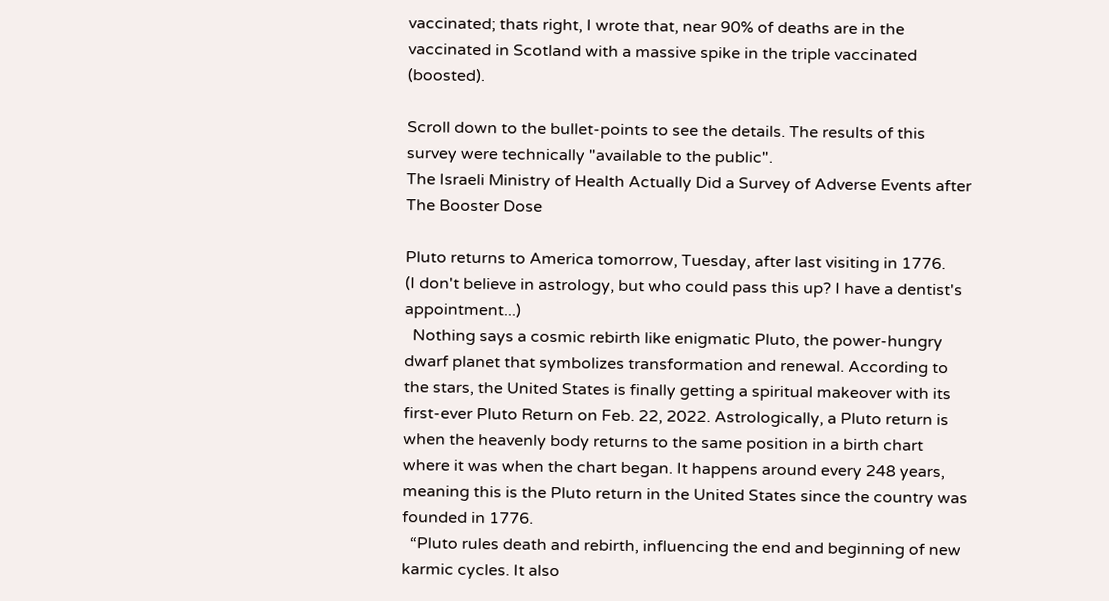vaccinated; thats right, I wrote that, near 90% of deaths are in the vaccinated in Scotland with a massive spike in the triple vaccinated (boosted).

Scroll down to the bullet-points to see the details. The results of this survey were technically "available to the public".
The Israeli Ministry of Health Actually Did a Survey of Adverse Events after The Booster Dose

Pluto returns to America tomorrow, Tuesday, after last visiting in 1776.
(I don't believe in astrology, but who could pass this up? I have a dentist's appointment...)
  Nothing says a cosmic rebirth like enigmatic Pluto, the power-hungry dwarf planet that symbolizes transformation and renewal. According to the stars, the United States is finally getting a spiritual makeover with its first-ever Pluto Return on Feb. 22, 2022. Astrologically, a Pluto return is when the heavenly body returns to the same position in a birth chart where it was when the chart began. It happens around every 248 years, meaning this is the Pluto return in the United States since the country was founded in 1776.
  “Pluto rules death and rebirth, influencing the end and beginning of new karmic cycles. It also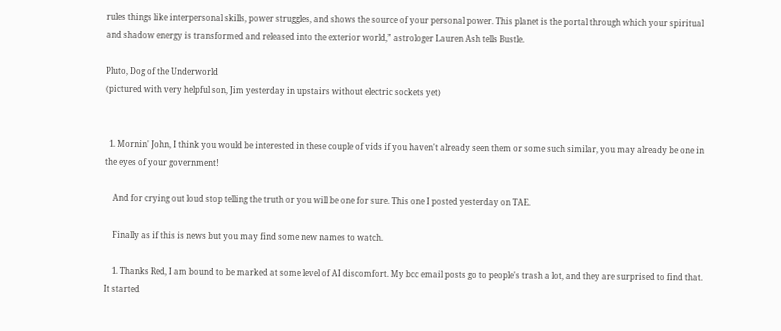rules things like interpersonal skills, power struggles, and shows the source of your personal power. This planet is the portal through which your spiritual and shadow energy is transformed and released into the exterior world,” astrologer Lauren Ash tells Bustle.

Pluto, Dog of the Underworld
(pictured with very helpful son, Jim yesterday in upstairs without electric sockets yet)


  1. Mornin' John, I think you would be interested in these couple of vids if you haven't already seen them or some such similar, you may already be one in the eyes of your government!

    And for crying out loud stop telling the truth or you will be one for sure. This one I posted yesterday on TAE.

    Finally as if this is news but you may find some new names to watch.

    1. Thanks Red, I am bound to be marked at some level of AI discomfort. My bcc email posts go to people's trash a lot, and they are surprised to find that. It started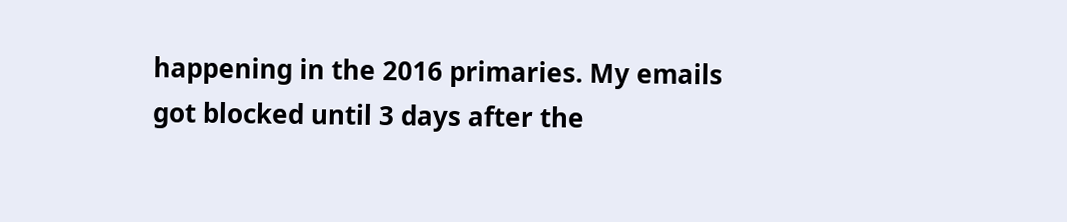happening in the 2016 primaries. My emails got blocked until 3 days after the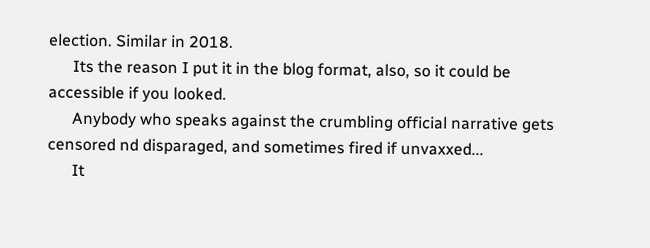election. Similar in 2018.
      Its the reason I put it in the blog format, also, so it could be accessible if you looked.
      Anybody who speaks against the crumbling official narrative gets censored nd disparaged, and sometimes fired if unvaxxed...
      It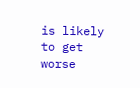is likely to get worse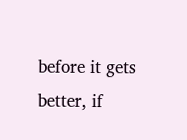before it gets better, if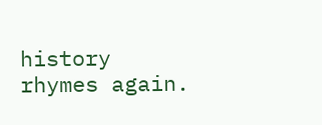history rhymes again.